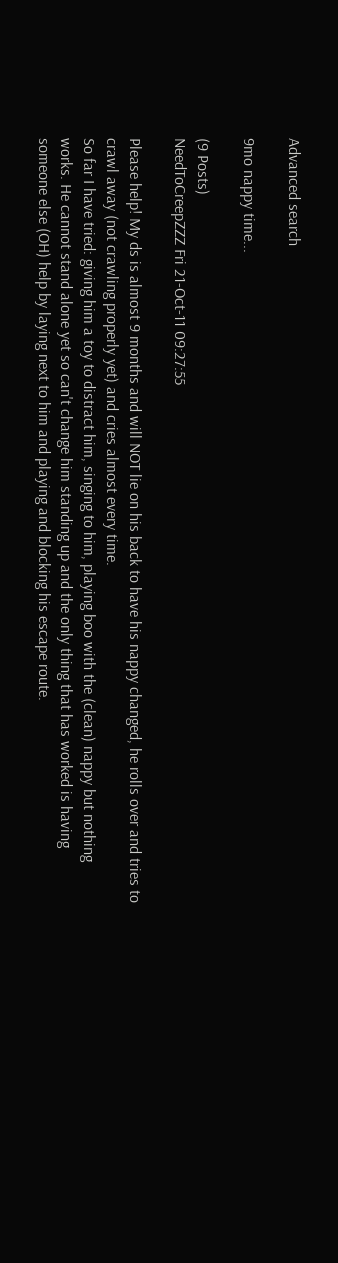Advanced search

9mo nappy time...

(9 Posts)
NeedToCreepZZZ Fri 21-Oct-11 09:27:55

Please help! My ds is almost 9 months and will NOT lie on his back to have his nappy changed, he rolls over and tries to crawl away (not crawling properly yet) and cries almost every time.
So far I have tried: giving him a toy to distract him, singing to him, playing boo with the (clean) nappy but nothing works. He cannot stand alone yet so can't change him standing up and the only thing that has worked is having someone else (OH) help by laying next to him and playing and blocking his escape route.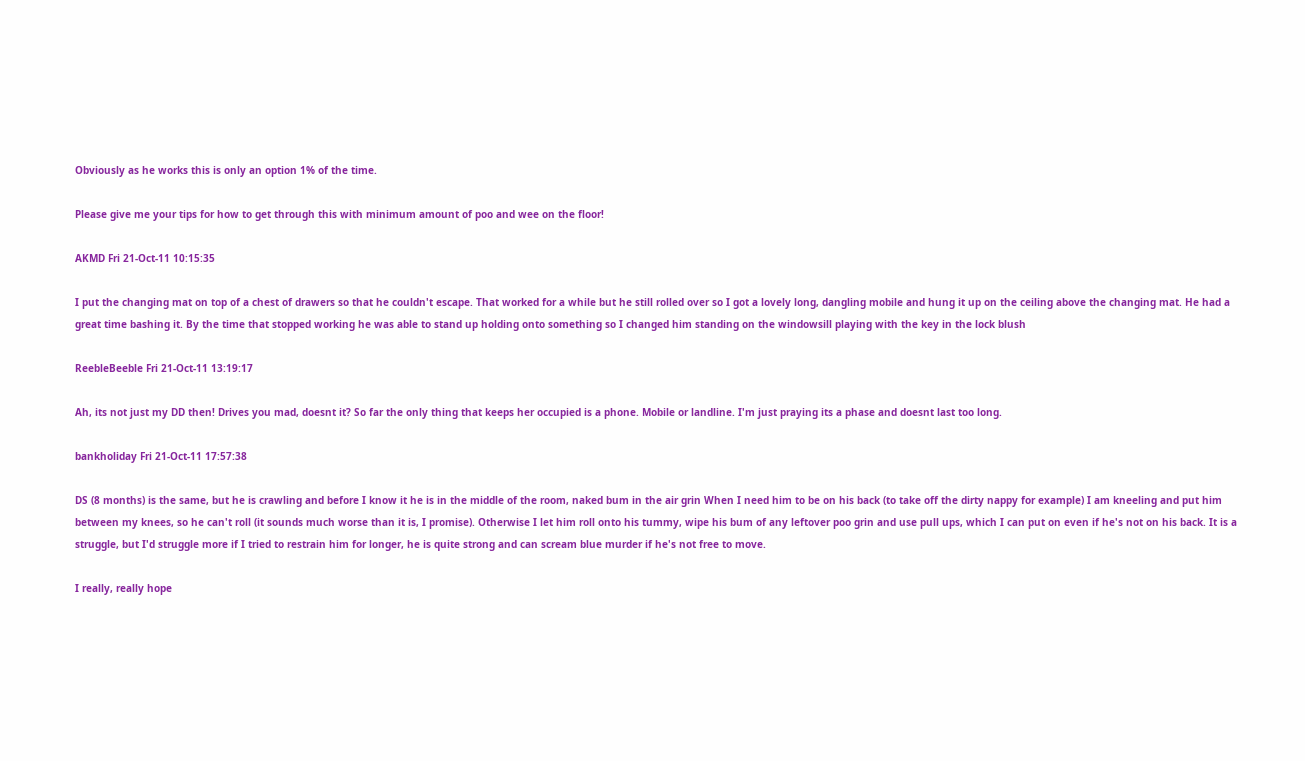Obviously as he works this is only an option 1% of the time.

Please give me your tips for how to get through this with minimum amount of poo and wee on the floor!

AKMD Fri 21-Oct-11 10:15:35

I put the changing mat on top of a chest of drawers so that he couldn't escape. That worked for a while but he still rolled over so I got a lovely long, dangling mobile and hung it up on the ceiling above the changing mat. He had a great time bashing it. By the time that stopped working he was able to stand up holding onto something so I changed him standing on the windowsill playing with the key in the lock blush

ReebleBeeble Fri 21-Oct-11 13:19:17

Ah, its not just my DD then! Drives you mad, doesnt it? So far the only thing that keeps her occupied is a phone. Mobile or landline. I'm just praying its a phase and doesnt last too long.

bankholiday Fri 21-Oct-11 17:57:38

DS (8 months) is the same, but he is crawling and before I know it he is in the middle of the room, naked bum in the air grin When I need him to be on his back (to take off the dirty nappy for example) I am kneeling and put him between my knees, so he can't roll (it sounds much worse than it is, I promise). Otherwise I let him roll onto his tummy, wipe his bum of any leftover poo grin and use pull ups, which I can put on even if he's not on his back. It is a struggle, but I'd struggle more if I tried to restrain him for longer, he is quite strong and can scream blue murder if he's not free to move.

I really, really hope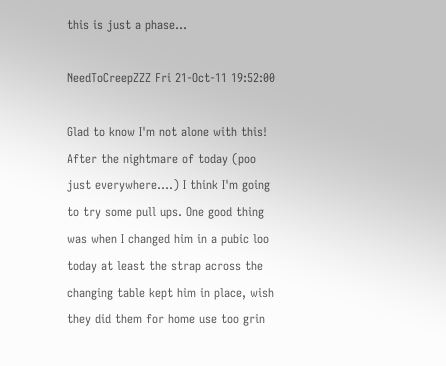this is just a phase...

NeedToCreepZZZ Fri 21-Oct-11 19:52:00

Glad to know I'm not alone with this! After the nightmare of today (poo just everywhere....) I think I'm going to try some pull ups. One good thing was when I changed him in a pubic loo today at least the strap across the changing table kept him in place, wish they did them for home use too grin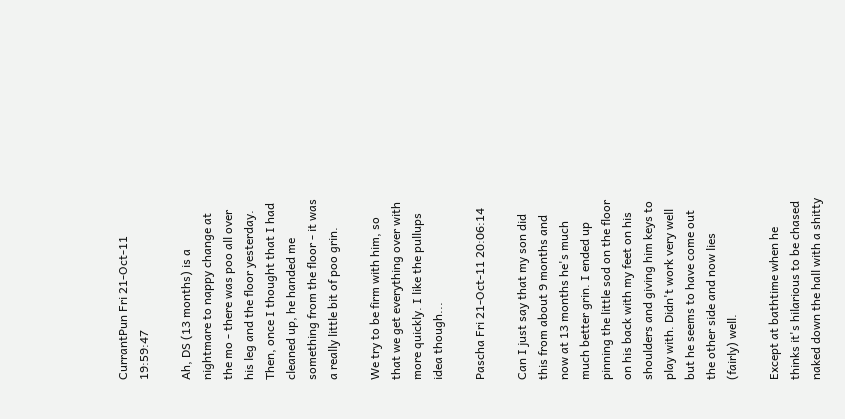CurrantPun Fri 21-Oct-11 19:59:47

Ah, DS (13 months) is a nightmare to nappy change at the mo - there was poo all over his leg and the floor yesterday. Then, once I thought that I had cleaned up, he handed me something from the floor - it was a really little bit of poo grin.

We try to be firm with him, so that we get everything over with more quickly. I like the pullups idea though...

Pascha Fri 21-Oct-11 20:06:14

Can I just say that my son did this from about 9 months and now at 13 months he's much much better grin. I ended up pinning the little sod on the floor on his back with my feet on his shoulders and giving him keys to play with. Didn't work very well but he seems to have come out the other side and now lies (fairly) well.

Except at bathtime when he thinks it's hilarious to be chased naked down the hall with a shitty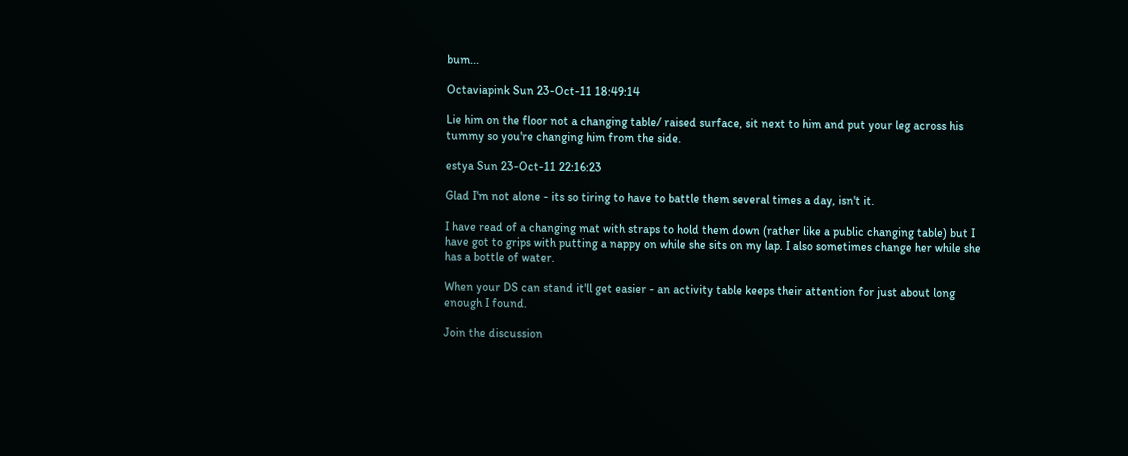bum...

Octaviapink Sun 23-Oct-11 18:49:14

Lie him on the floor not a changing table/ raised surface, sit next to him and put your leg across his tummy so you're changing him from the side.

estya Sun 23-Oct-11 22:16:23

Glad I'm not alone - its so tiring to have to battle them several times a day, isn't it.

I have read of a changing mat with straps to hold them down (rather like a public changing table) but I have got to grips with putting a nappy on while she sits on my lap. I also sometimes change her while she has a bottle of water.

When your DS can stand it'll get easier - an activity table keeps their attention for just about long enough I found.

Join the discussion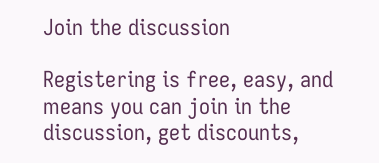Join the discussion

Registering is free, easy, and means you can join in the discussion, get discounts,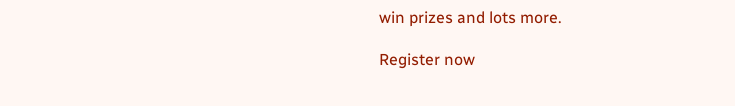win prizes and lots more.

Register now